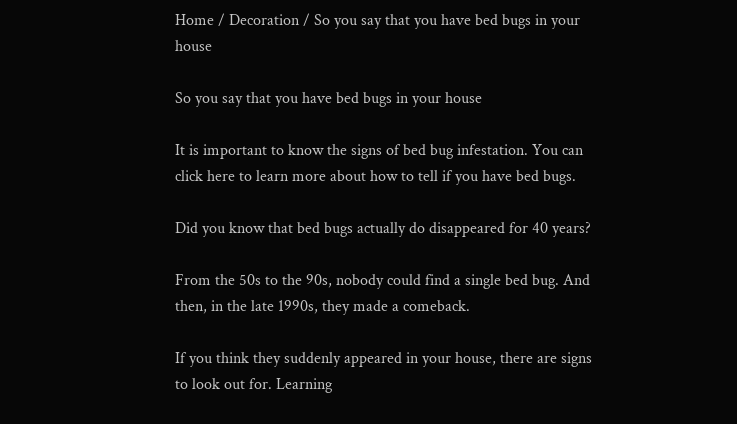Home / Decoration / So you say that you have bed bugs in your house

So you say that you have bed bugs in your house

It is important to know the signs of bed bug infestation. You can click here to learn more about how to tell if you have bed bugs.

Did you know that bed bugs actually do disappeared for 40 years?

From the 50s to the 90s, nobody could find a single bed bug. And then, in the late 1990s, they made a comeback.

If you think they suddenly appeared in your house, there are signs to look out for. Learning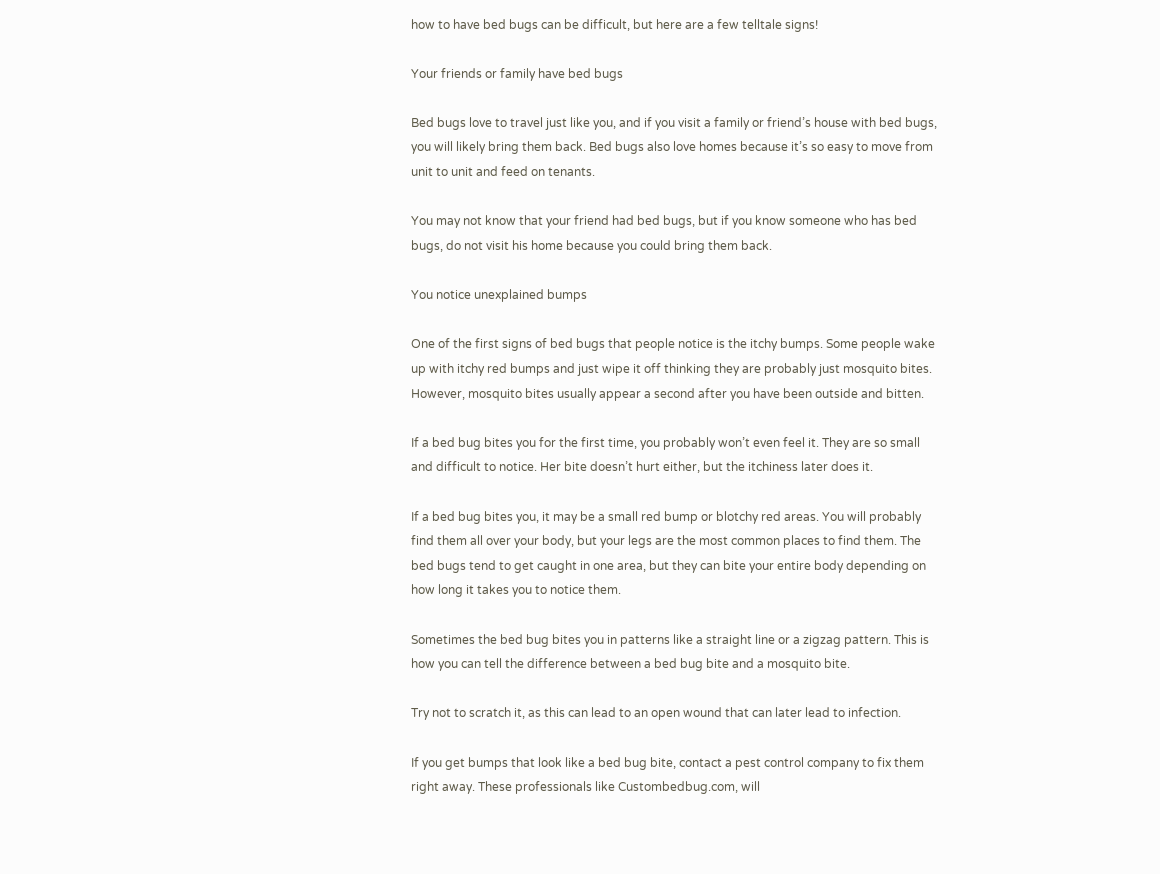how to have bed bugs can be difficult, but here are a few telltale signs!

Your friends or family have bed bugs

Bed bugs love to travel just like you, and if you visit a family or friend’s house with bed bugs, you will likely bring them back. Bed bugs also love homes because it’s so easy to move from unit to unit and feed on tenants.

You may not know that your friend had bed bugs, but if you know someone who has bed bugs, do not visit his home because you could bring them back.

You notice unexplained bumps

One of the first signs of bed bugs that people notice is the itchy bumps. Some people wake up with itchy red bumps and just wipe it off thinking they are probably just mosquito bites. However, mosquito bites usually appear a second after you have been outside and bitten.

If a bed bug bites you for the first time, you probably won’t even feel it. They are so small and difficult to notice. Her bite doesn’t hurt either, but the itchiness later does it.

If a bed bug bites you, it may be a small red bump or blotchy red areas. You will probably find them all over your body, but your legs are the most common places to find them. The bed bugs tend to get caught in one area, but they can bite your entire body depending on how long it takes you to notice them.

Sometimes the bed bug bites you in patterns like a straight line or a zigzag pattern. This is how you can tell the difference between a bed bug bite and a mosquito bite.

Try not to scratch it, as this can lead to an open wound that can later lead to infection.

If you get bumps that look like a bed bug bite, contact a pest control company to fix them right away. These professionals like Custombedbug.com, will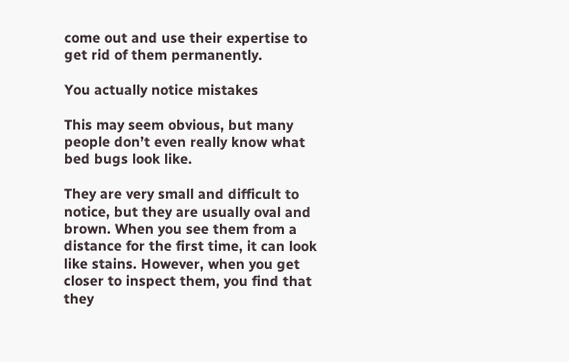come out and use their expertise to get rid of them permanently.

You actually notice mistakes

This may seem obvious, but many people don’t even really know what bed bugs look like.

They are very small and difficult to notice, but they are usually oval and brown. When you see them from a distance for the first time, it can look like stains. However, when you get closer to inspect them, you find that they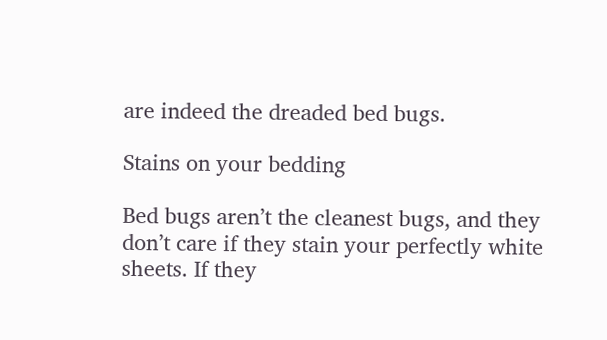are indeed the dreaded bed bugs.

Stains on your bedding

Bed bugs aren’t the cleanest bugs, and they don’t care if they stain your perfectly white sheets. If they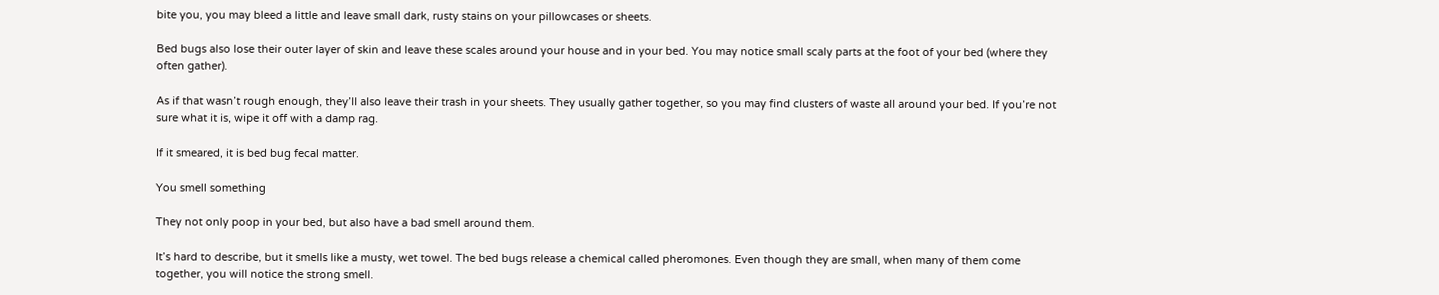bite you, you may bleed a little and leave small dark, rusty stains on your pillowcases or sheets.

Bed bugs also lose their outer layer of skin and leave these scales around your house and in your bed. You may notice small scaly parts at the foot of your bed (where they often gather).

As if that wasn’t rough enough, they’ll also leave their trash in your sheets. They usually gather together, so you may find clusters of waste all around your bed. If you’re not sure what it is, wipe it off with a damp rag.

If it smeared, it is bed bug fecal matter.

You smell something

They not only poop in your bed, but also have a bad smell around them.

It’s hard to describe, but it smells like a musty, wet towel. The bed bugs release a chemical called pheromones. Even though they are small, when many of them come together, you will notice the strong smell.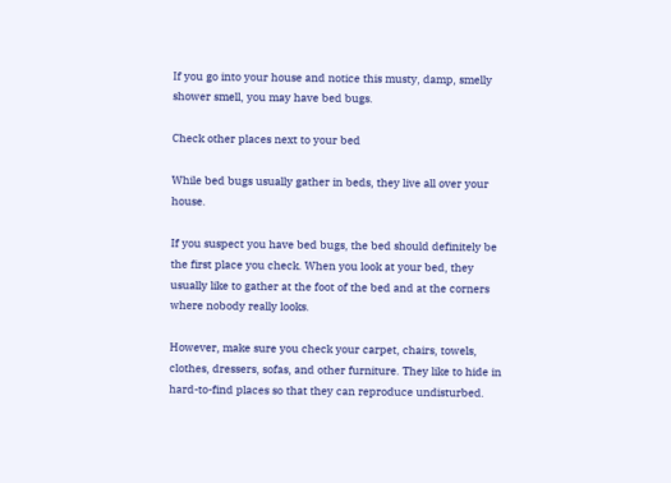If you go into your house and notice this musty, damp, smelly shower smell, you may have bed bugs.

Check other places next to your bed

While bed bugs usually gather in beds, they live all over your house.

If you suspect you have bed bugs, the bed should definitely be the first place you check. When you look at your bed, they usually like to gather at the foot of the bed and at the corners where nobody really looks.

However, make sure you check your carpet, chairs, towels, clothes, dressers, sofas, and other furniture. They like to hide in hard-to-find places so that they can reproduce undisturbed.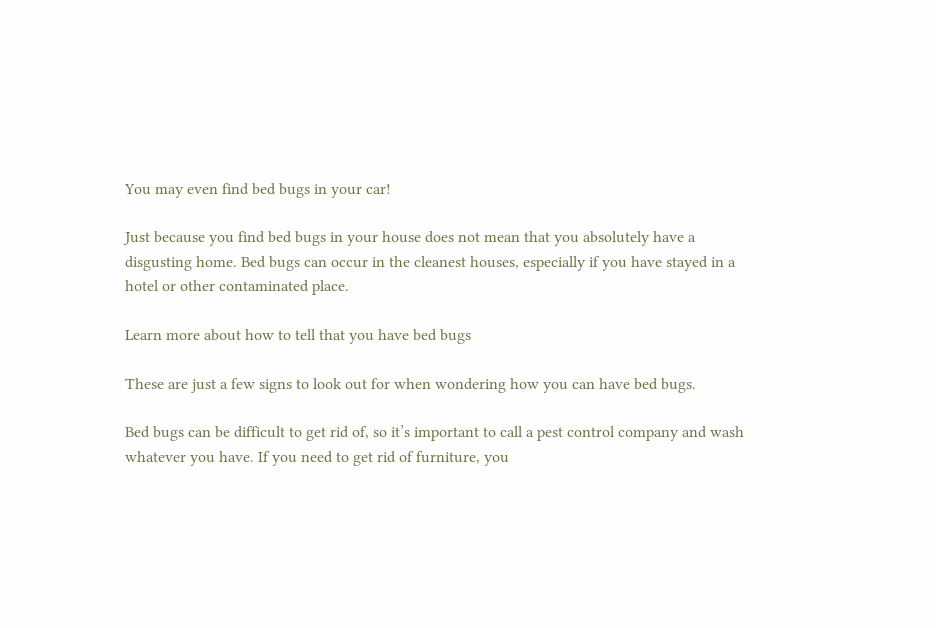You may even find bed bugs in your car!

Just because you find bed bugs in your house does not mean that you absolutely have a disgusting home. Bed bugs can occur in the cleanest houses, especially if you have stayed in a hotel or other contaminated place.

Learn more about how to tell that you have bed bugs

These are just a few signs to look out for when wondering how you can have bed bugs.

Bed bugs can be difficult to get rid of, so it’s important to call a pest control company and wash whatever you have. If you need to get rid of furniture, you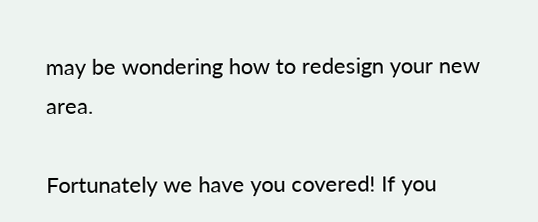may be wondering how to redesign your new area.

Fortunately we have you covered! If you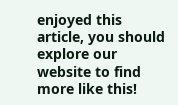enjoyed this article, you should explore our website to find more like this!